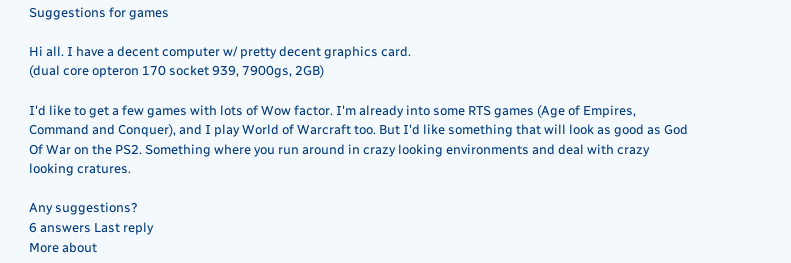Suggestions for games

Hi all. I have a decent computer w/ pretty decent graphics card.
(dual core opteron 170 socket 939, 7900gs, 2GB)

I'd like to get a few games with lots of Wow factor. I'm already into some RTS games (Age of Empires, Command and Conquer), and I play World of Warcraft too. But I'd like something that will look as good as God Of War on the PS2. Something where you run around in crazy looking environments and deal with crazy looking cratures.

Any suggestions?
6 answers Last reply
More about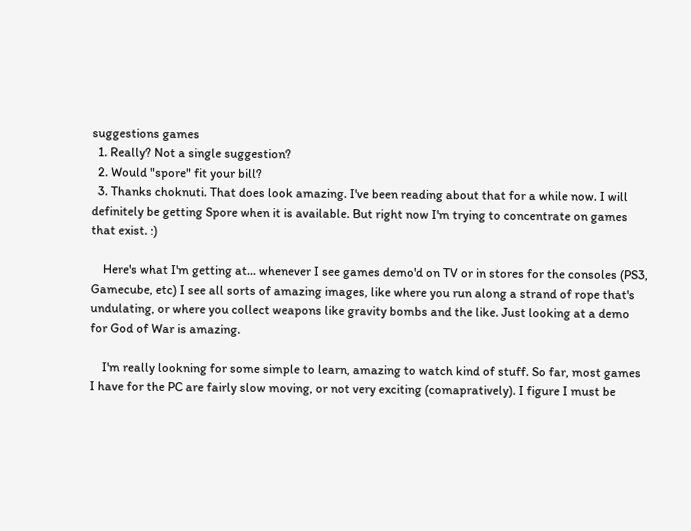suggestions games
  1. Really? Not a single suggestion?
  2. Would "spore" fit your bill?
  3. Thanks choknuti. That does look amazing. I've been reading about that for a while now. I will definitely be getting Spore when it is available. But right now I'm trying to concentrate on games that exist. :)

    Here's what I'm getting at... whenever I see games demo'd on TV or in stores for the consoles (PS3, Gamecube, etc) I see all sorts of amazing images, like where you run along a strand of rope that's undulating, or where you collect weapons like gravity bombs and the like. Just looking at a demo for God of War is amazing.

    I'm really lookning for some simple to learn, amazing to watch kind of stuff. So far, most games I have for the PC are fairly slow moving, or not very exciting (comapratively). I figure I must be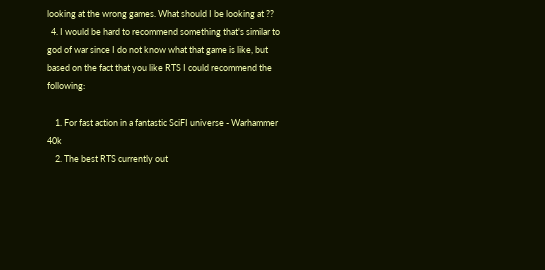looking at the wrong games. What should I be looking at ??
  4. I would be hard to recommend something that's similar to god of war since I do not know what that game is like, but based on the fact that you like RTS I could recommend the following:

    1. For fast action in a fantastic SciFI universe - Warhammer 40k
    2. The best RTS currently out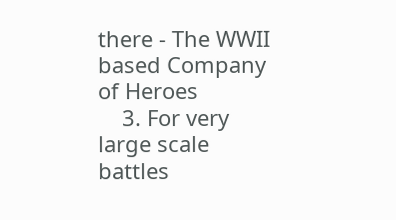there - The WWII based Company of Heroes
    3. For very large scale battles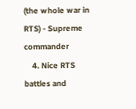(the whole war in RTS) - Supreme commander
    4. Nice RTS battles and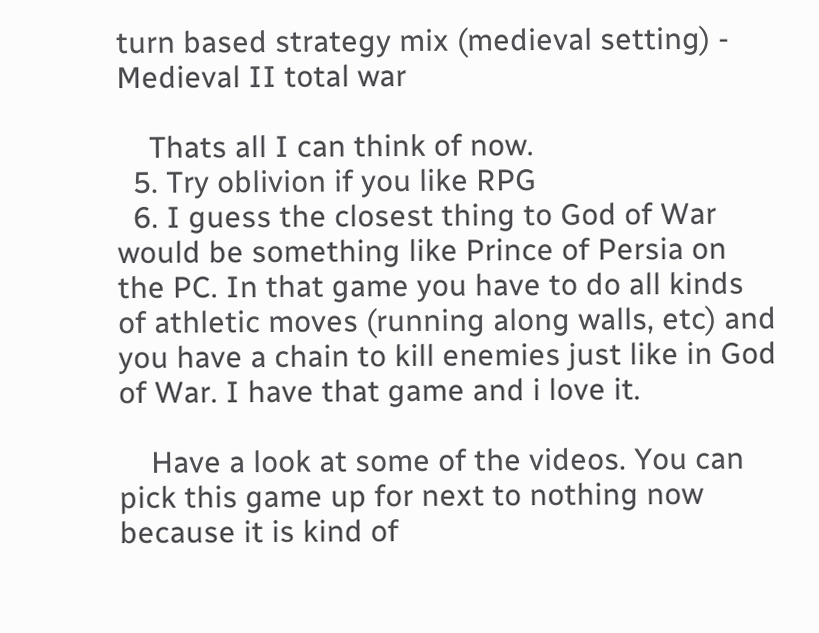turn based strategy mix (medieval setting) - Medieval II total war

    Thats all I can think of now.
  5. Try oblivion if you like RPG
  6. I guess the closest thing to God of War would be something like Prince of Persia on the PC. In that game you have to do all kinds of athletic moves (running along walls, etc) and you have a chain to kill enemies just like in God of War. I have that game and i love it.

    Have a look at some of the videos. You can pick this game up for next to nothing now because it is kind of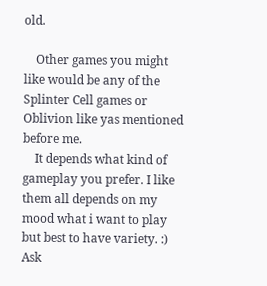old.

    Other games you might like would be any of the Splinter Cell games or Oblivion like yas mentioned before me.
    It depends what kind of gameplay you prefer. I like them all depends on my mood what i want to play but best to have variety. :)
Ask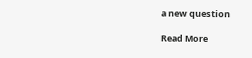a new question

Read More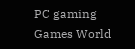PC gaming Games World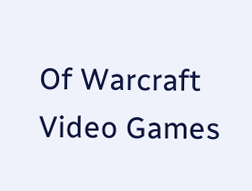Of Warcraft Video Games